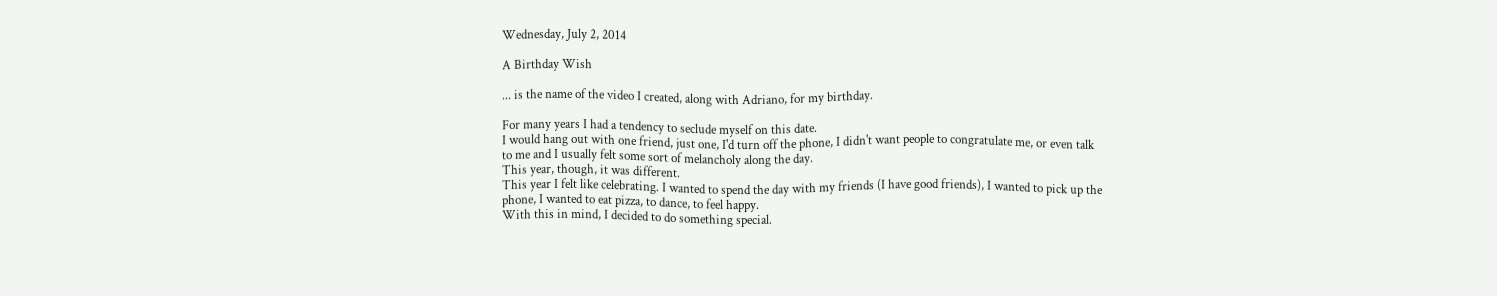Wednesday, July 2, 2014

A Birthday Wish

... is the name of the video I created, along with Adriano, for my birthday.

For many years I had a tendency to seclude myself on this date.
I would hang out with one friend, just one, I'd turn off the phone, I didn't want people to congratulate me, or even talk to me and I usually felt some sort of melancholy along the day.
This year, though, it was different.
This year I felt like celebrating. I wanted to spend the day with my friends (I have good friends), I wanted to pick up the phone, I wanted to eat pizza, to dance, to feel happy.
With this in mind, I decided to do something special.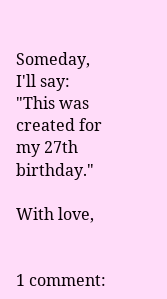Someday, I'll say: "This was created for my 27th birthday."

With love,


1 comment: